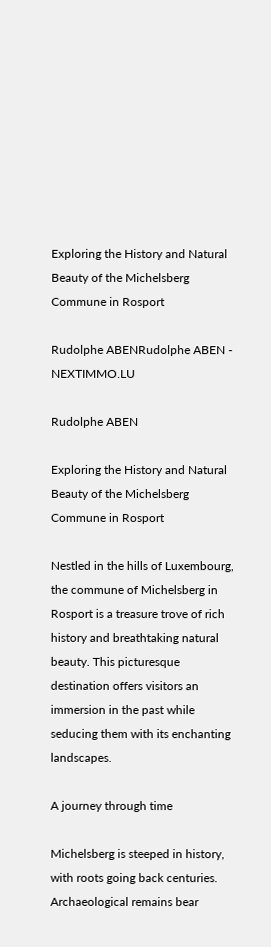Exploring the History and Natural Beauty of the Michelsberg Commune in Rosport

Rudolphe ABENRudolphe ABEN - NEXTIMMO.LU

Rudolphe ABEN

Exploring the History and Natural Beauty of the Michelsberg Commune in Rosport

Nestled in the hills of Luxembourg, the commune of Michelsberg in Rosport is a treasure trove of rich history and breathtaking natural beauty. This picturesque destination offers visitors an immersion in the past while seducing them with its enchanting landscapes.

A journey through time

Michelsberg is steeped in history, with roots going back centuries. Archaeological remains bear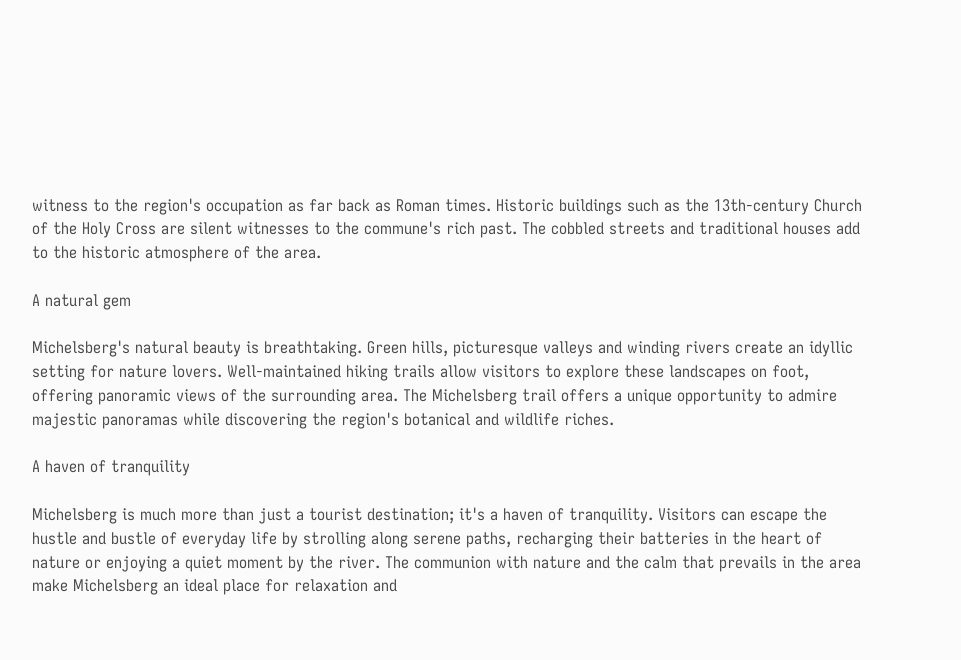witness to the region's occupation as far back as Roman times. Historic buildings such as the 13th-century Church of the Holy Cross are silent witnesses to the commune's rich past. The cobbled streets and traditional houses add to the historic atmosphere of the area.

A natural gem

Michelsberg's natural beauty is breathtaking. Green hills, picturesque valleys and winding rivers create an idyllic setting for nature lovers. Well-maintained hiking trails allow visitors to explore these landscapes on foot, offering panoramic views of the surrounding area. The Michelsberg trail offers a unique opportunity to admire majestic panoramas while discovering the region's botanical and wildlife riches.

A haven of tranquility

Michelsberg is much more than just a tourist destination; it's a haven of tranquility. Visitors can escape the hustle and bustle of everyday life by strolling along serene paths, recharging their batteries in the heart of nature or enjoying a quiet moment by the river. The communion with nature and the calm that prevails in the area make Michelsberg an ideal place for relaxation and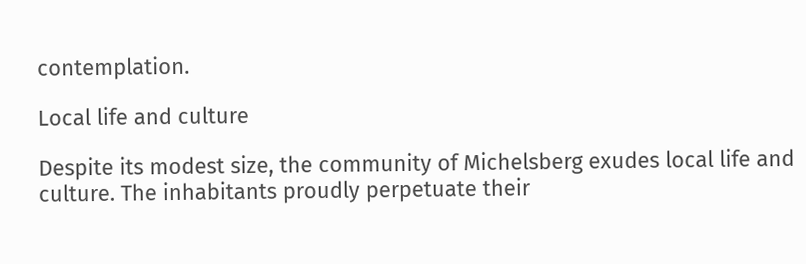contemplation.

Local life and culture

Despite its modest size, the community of Michelsberg exudes local life and culture. The inhabitants proudly perpetuate their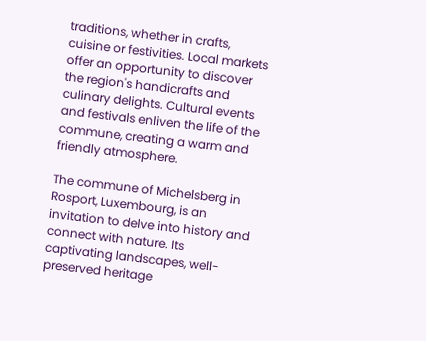traditions, whether in crafts, cuisine or festivities. Local markets offer an opportunity to discover the region's handicrafts and culinary delights. Cultural events and festivals enliven the life of the commune, creating a warm and friendly atmosphere.

The commune of Michelsberg in Rosport, Luxembourg, is an invitation to delve into history and connect with nature. Its captivating landscapes, well-preserved heritage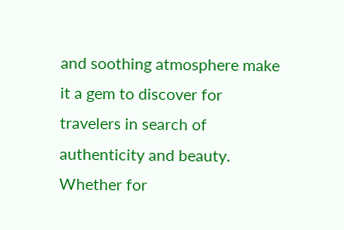and soothing atmosphere make it a gem to discover for travelers in search of authenticity and beauty. Whether for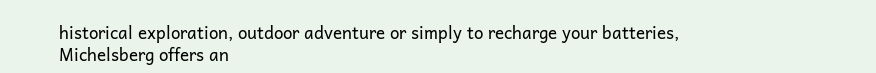historical exploration, outdoor adventure or simply to recharge your batteries, Michelsberg offers an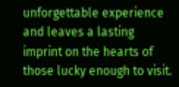unforgettable experience and leaves a lasting imprint on the hearts of those lucky enough to visit.